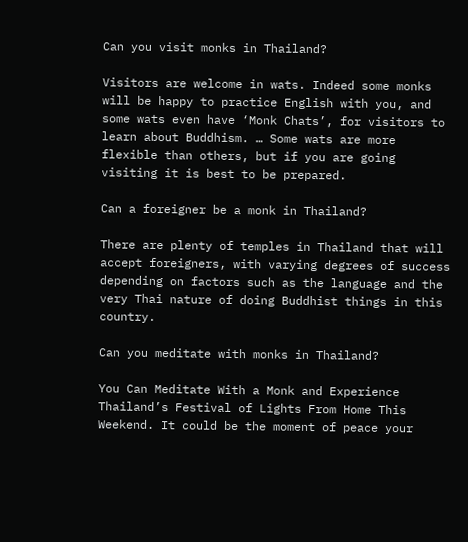Can you visit monks in Thailand?

Visitors are welcome in wats. Indeed some monks will be happy to practice English with you, and some wats even have ‘Monk Chats’, for visitors to learn about Buddhism. … Some wats are more flexible than others, but if you are going visiting it is best to be prepared.

Can a foreigner be a monk in Thailand?

There are plenty of temples in Thailand that will accept foreigners, with varying degrees of success depending on factors such as the language and the very Thai nature of doing Buddhist things in this country.

Can you meditate with monks in Thailand?

You Can Meditate With a Monk and Experience Thailand’s Festival of Lights From Home This Weekend. It could be the moment of peace your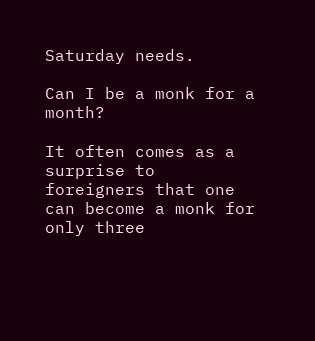Saturday needs.

Can I be a monk for a month?

It often comes as a surprise to foreigners that one can become a monk for only three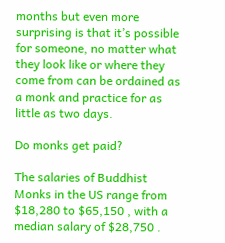months but even more surprising is that it’s possible for someone, no matter what they look like or where they come from can be ordained as a monk and practice for as little as two days.

Do monks get paid?

The salaries of Buddhist Monks in the US range from $18,280 to $65,150 , with a median salary of $28,750 .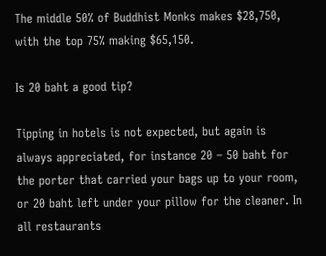The middle 50% of Buddhist Monks makes $28,750, with the top 75% making $65,150.

Is 20 baht a good tip?

Tipping in hotels is not expected, but again is always appreciated, for instance 20 – 50 baht for the porter that carried your bags up to your room, or 20 baht left under your pillow for the cleaner. In all restaurants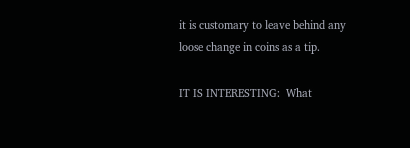it is customary to leave behind any loose change in coins as a tip.

IT IS INTERESTING:  What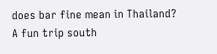does bar fine mean in Thailand?
A fun trip south